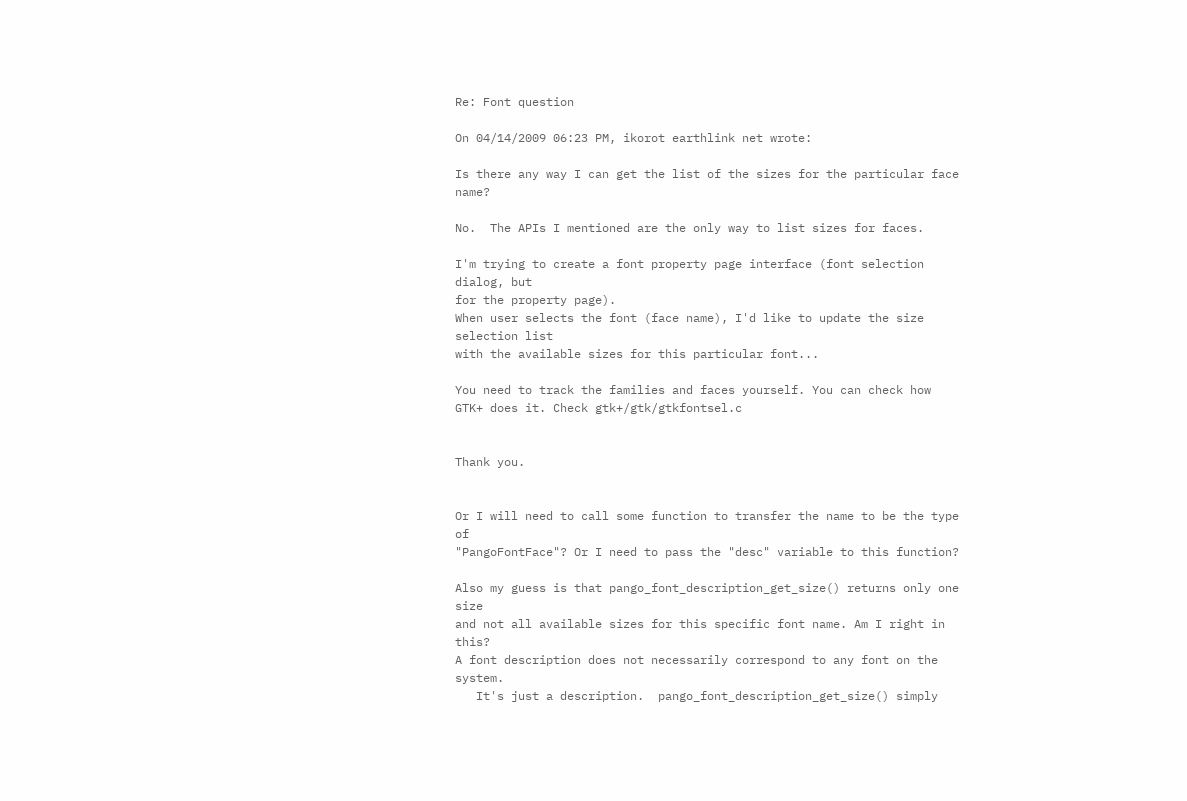Re: Font question

On 04/14/2009 06:23 PM, ikorot earthlink net wrote:

Is there any way I can get the list of the sizes for the particular face name?

No.  The APIs I mentioned are the only way to list sizes for faces.

I'm trying to create a font property page interface (font selection dialog, but
for the property page).
When user selects the font (face name), I'd like to update the size selection list
with the available sizes for this particular font...

You need to track the families and faces yourself. You can check how GTK+ does it. Check gtk+/gtk/gtkfontsel.c


Thank you.


Or I will need to call some function to transfer the name to be the type of
"PangoFontFace"? Or I need to pass the "desc" variable to this function?

Also my guess is that pango_font_description_get_size() returns only one size
and not all available sizes for this specific font name. Am I right in this?
A font description does not necessarily correspond to any font on the system.
   It's just a description.  pango_font_description_get_size() simply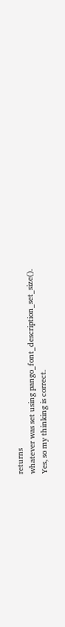returns
whatever was set using pango_font_description_set_size().
Yes, so my thinking is correct.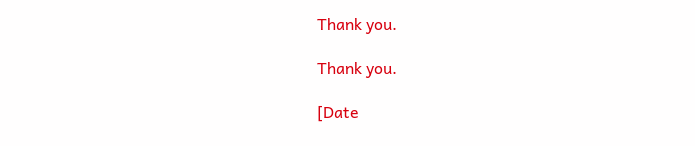Thank you.

Thank you.

[Date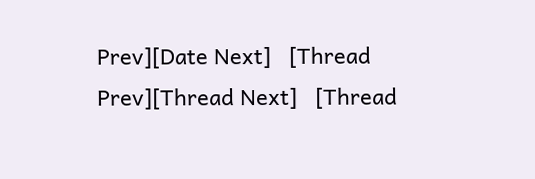Prev][Date Next]   [Thread Prev][Thread Next]   [Thread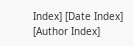Index] [Date Index] [Author Index]